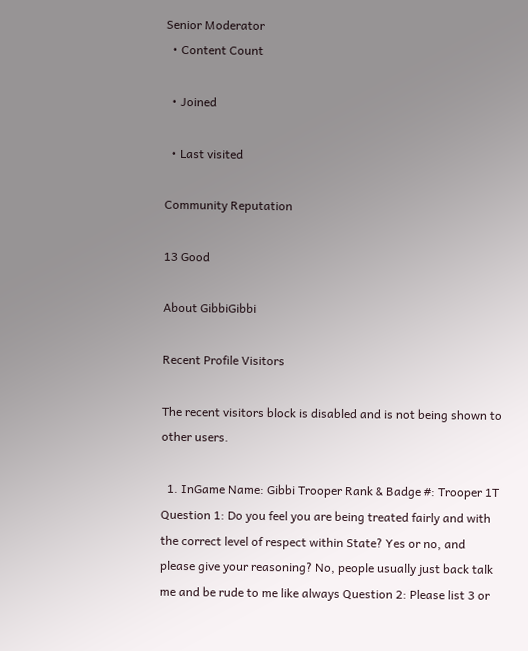Senior Moderator
  • Content Count

  • Joined

  • Last visited

Community Reputation

13 Good

About GibbiGibbi

Recent Profile Visitors

The recent visitors block is disabled and is not being shown to other users.

  1. InGame Name: Gibbi Trooper Rank & Badge #: Trooper 1T Question 1: Do you feel you are being treated fairly and with the correct level of respect within State? Yes or no, and please give your reasoning? No, people usually just back talk me and be rude to me like always Question 2: Please list 3 or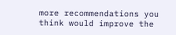more recommendations you think would improve the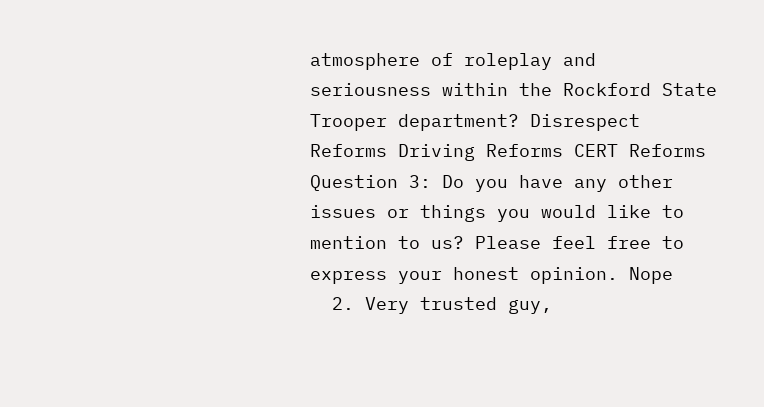atmosphere of roleplay and seriousness within the Rockford State Trooper department? Disrespect Reforms Driving Reforms CERT Reforms Question 3: Do you have any other issues or things you would like to mention to us? Please feel free to express your honest opinion. Nope
  2. Very trusted guy,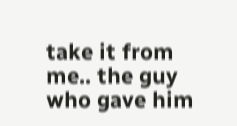take it from me.. the guy who gave him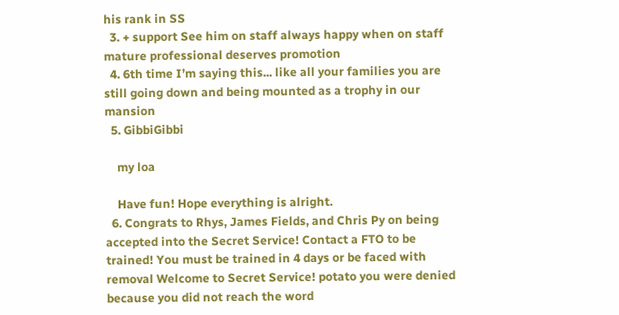his rank in SS
  3. + support See him on staff always happy when on staff mature professional deserves promotion
  4. 6th time I’m saying this... like all your families you are still going down and being mounted as a trophy in our mansion
  5. GibbiGibbi

    my loa

    Have fun! Hope everything is alright.
  6. Congrats to Rhys, James Fields, and Chris Py on being accepted into the Secret Service! Contact a FTO to be trained! You must be trained in 4 days or be faced with removal Welcome to Secret Service! potato you were denied because you did not reach the word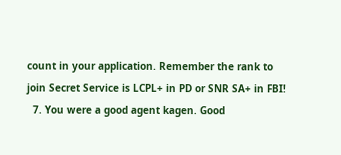count in your application. Remember the rank to join Secret Service is LCPL+ in PD or SNR SA+ in FBI!
  7. You were a good agent kagen. Good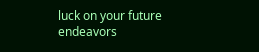luck on your future endeavors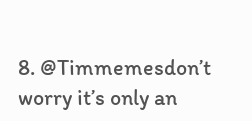8. @Timmemesdon’t worry it’s only an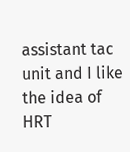assistant tac unit and I like the idea of HRT